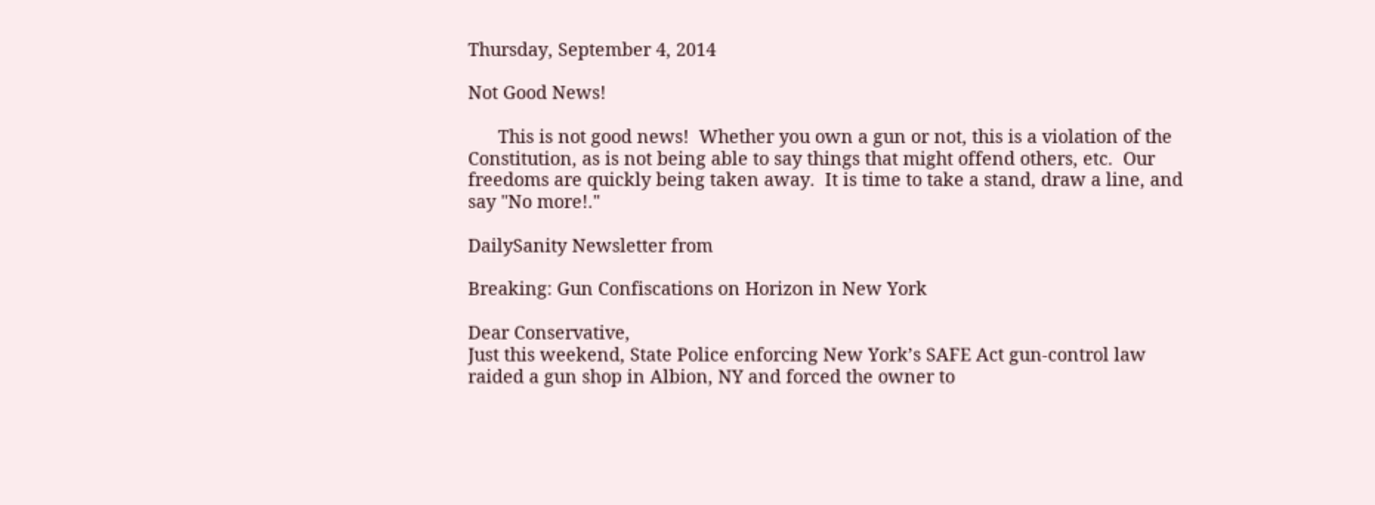Thursday, September 4, 2014

Not Good News!

      This is not good news!  Whether you own a gun or not, this is a violation of the Constitution, as is not being able to say things that might offend others, etc.  Our freedoms are quickly being taken away.  It is time to take a stand, draw a line, and say "No more!."

DailySanity Newsletter from

Breaking: Gun Confiscations on Horizon in New York

Dear Conservative,
Just this weekend, State Police enforcing New York’s SAFE Act gun-control law raided a gun shop in Albion, NY and forced the owner to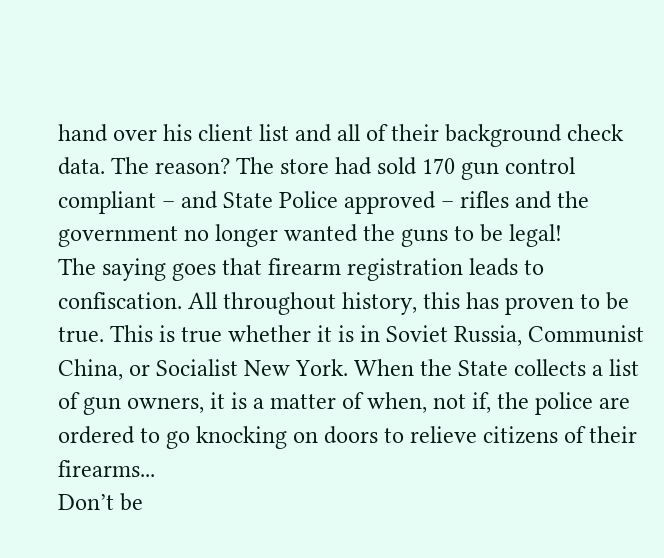hand over his client list and all of their background check data. The reason? The store had sold 170 gun control compliant – and State Police approved – rifles and the government no longer wanted the guns to be legal!
The saying goes that firearm registration leads to confiscation. All throughout history, this has proven to be true. This is true whether it is in Soviet Russia, Communist China, or Socialist New York. When the State collects a list of gun owners, it is a matter of when, not if, the police are ordered to go knocking on doors to relieve citizens of their firearms...
Don’t be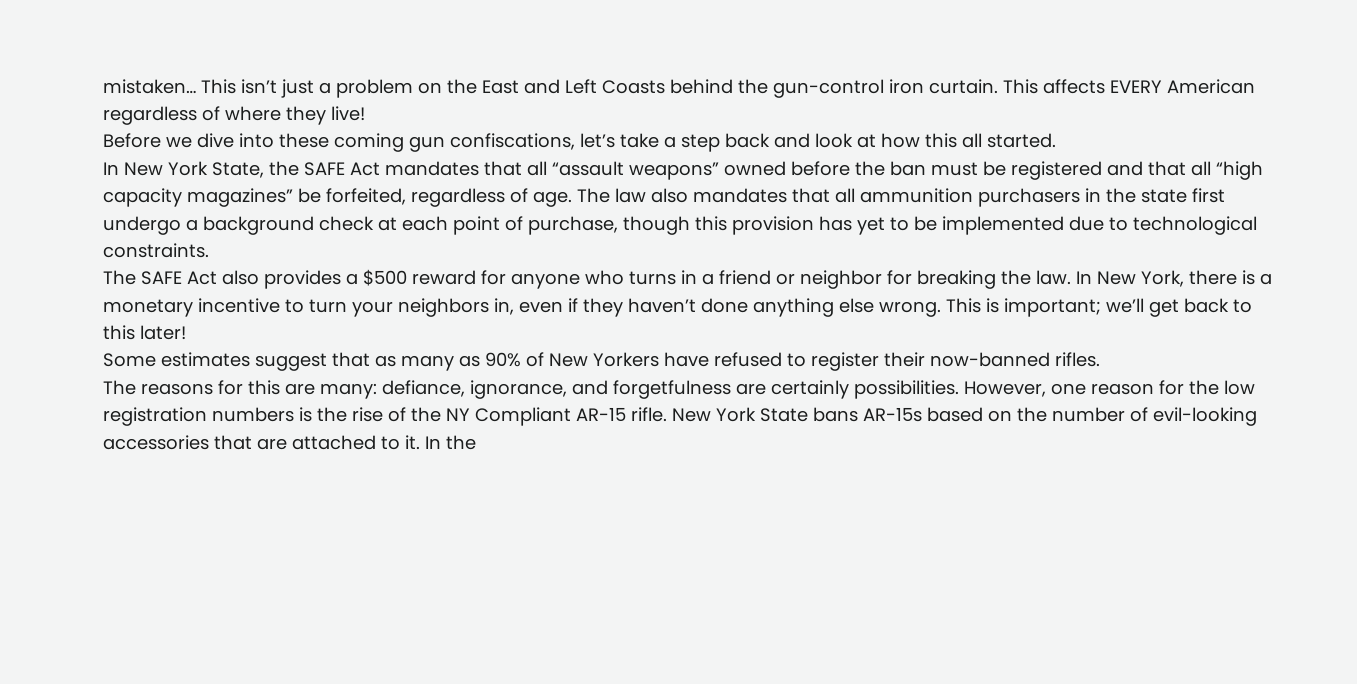mistaken… This isn’t just a problem on the East and Left Coasts behind the gun-control iron curtain. This affects EVERY American regardless of where they live!
Before we dive into these coming gun confiscations, let’s take a step back and look at how this all started.
In New York State, the SAFE Act mandates that all “assault weapons” owned before the ban must be registered and that all “high capacity magazines” be forfeited, regardless of age. The law also mandates that all ammunition purchasers in the state first undergo a background check at each point of purchase, though this provision has yet to be implemented due to technological constraints.
The SAFE Act also provides a $500 reward for anyone who turns in a friend or neighbor for breaking the law. In New York, there is a monetary incentive to turn your neighbors in, even if they haven’t done anything else wrong. This is important; we’ll get back to this later!
Some estimates suggest that as many as 90% of New Yorkers have refused to register their now-banned rifles.
The reasons for this are many: defiance, ignorance, and forgetfulness are certainly possibilities. However, one reason for the low registration numbers is the rise of the NY Compliant AR-15 rifle. New York State bans AR-15s based on the number of evil-looking accessories that are attached to it. In the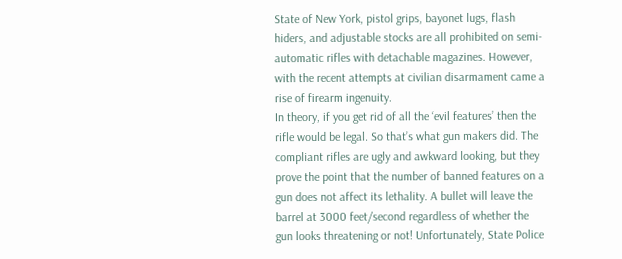State of New York, pistol grips, bayonet lugs, flash hiders, and adjustable stocks are all prohibited on semi-automatic rifles with detachable magazines. However, with the recent attempts at civilian disarmament came a rise of firearm ingenuity.
In theory, if you get rid of all the ‘evil features’ then the rifle would be legal. So that’s what gun makers did. The compliant rifles are ugly and awkward looking, but they prove the point that the number of banned features on a gun does not affect its lethality. A bullet will leave the barrel at 3000 feet/second regardless of whether the gun looks threatening or not! Unfortunately, State Police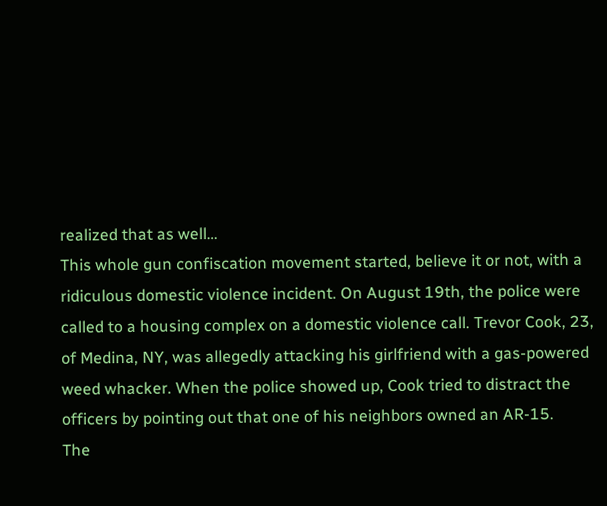realized that as well…
This whole gun confiscation movement started, believe it or not, with a ridiculous domestic violence incident. On August 19th, the police were called to a housing complex on a domestic violence call. Trevor Cook, 23, of Medina, NY, was allegedly attacking his girlfriend with a gas-powered weed whacker. When the police showed up, Cook tried to distract the officers by pointing out that one of his neighbors owned an AR-15.
The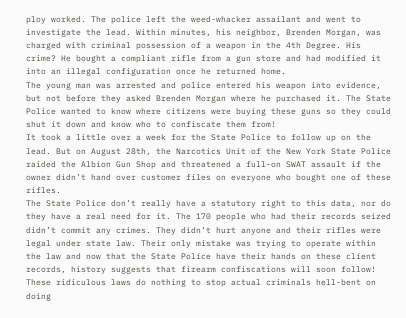ploy worked. The police left the weed-whacker assailant and went to investigate the lead. Within minutes, his neighbor, Brenden Morgan, was charged with criminal possession of a weapon in the 4th Degree. His crime? He bought a compliant rifle from a gun store and had modified it into an illegal configuration once he returned home.
The young man was arrested and police entered his weapon into evidence, but not before they asked Brenden Morgan where he purchased it. The State Police wanted to know where citizens were buying these guns so they could shut it down and know who to confiscate them from!
It took a little over a week for the State Police to follow up on the lead. But on August 28th, the Narcotics Unit of the New York State Police raided the Albion Gun Shop and threatened a full-on SWAT assault if the owner didn’t hand over customer files on everyone who bought one of these rifles.
The State Police don’t really have a statutory right to this data, nor do they have a real need for it. The 170 people who had their records seized didn’t commit any crimes. They didn’t hurt anyone and their rifles were legal under state law. Their only mistake was trying to operate within the law and now that the State Police have their hands on these client records, history suggests that firearm confiscations will soon follow!
These ridiculous laws do nothing to stop actual criminals hell-bent on doing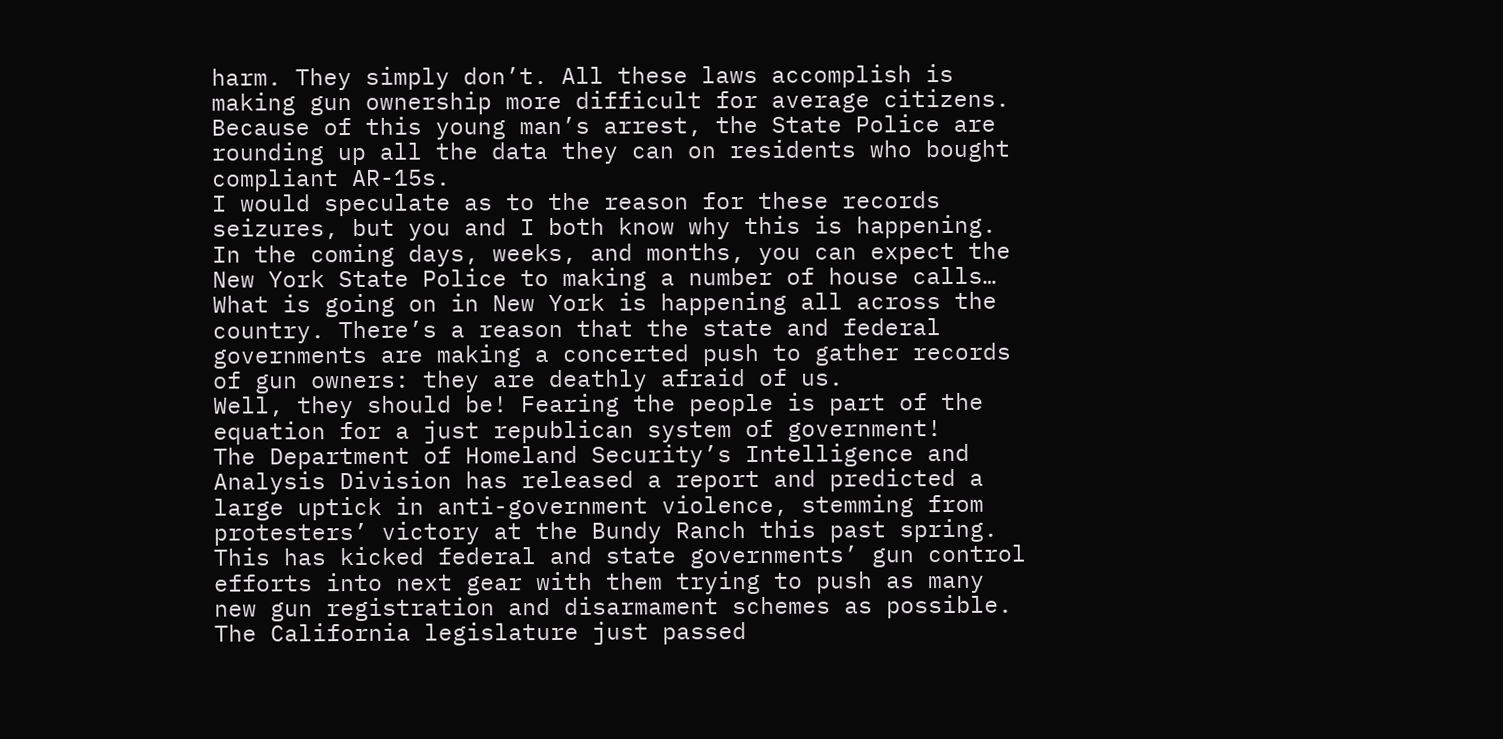harm. They simply don’t. All these laws accomplish is making gun ownership more difficult for average citizens. Because of this young man’s arrest, the State Police are rounding up all the data they can on residents who bought compliant AR-15s.
I would speculate as to the reason for these records seizures, but you and I both know why this is happening. In the coming days, weeks, and months, you can expect the New York State Police to making a number of house calls…
What is going on in New York is happening all across the country. There’s a reason that the state and federal governments are making a concerted push to gather records of gun owners: they are deathly afraid of us.
Well, they should be! Fearing the people is part of the equation for a just republican system of government!
The Department of Homeland Security’s Intelligence and Analysis Division has released a report and predicted a large uptick in anti-government violence, stemming from protesters’ victory at the Bundy Ranch this past spring. This has kicked federal and state governments’ gun control efforts into next gear with them trying to push as many new gun registration and disarmament schemes as possible.
The California legislature just passed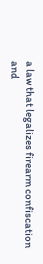a law that legalizes firearm confiscation and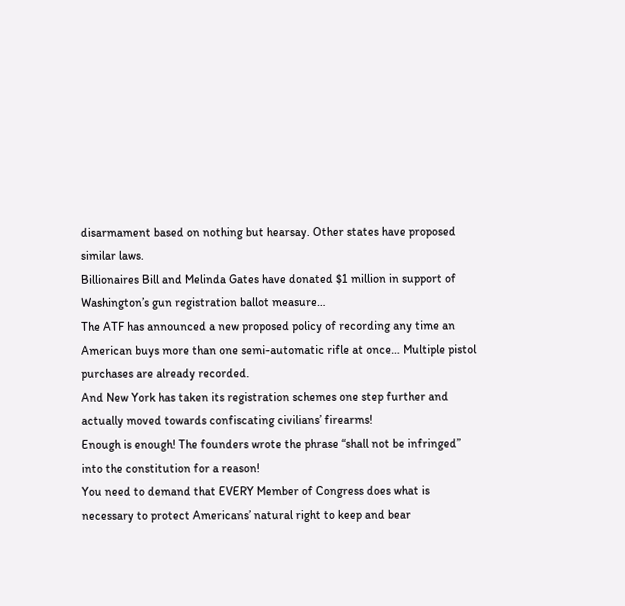disarmament based on nothing but hearsay. Other states have proposed similar laws.
Billionaires Bill and Melinda Gates have donated $1 million in support of Washington’s gun registration ballot measure…
The ATF has announced a new proposed policy of recording any time an American buys more than one semi-automatic rifle at once… Multiple pistol purchases are already recorded.
And New York has taken its registration schemes one step further and actually moved towards confiscating civilians’ firearms!
Enough is enough! The founders wrote the phrase “shall not be infringed” into the constitution for a reason!
You need to demand that EVERY Member of Congress does what is necessary to protect Americans’ natural right to keep and bear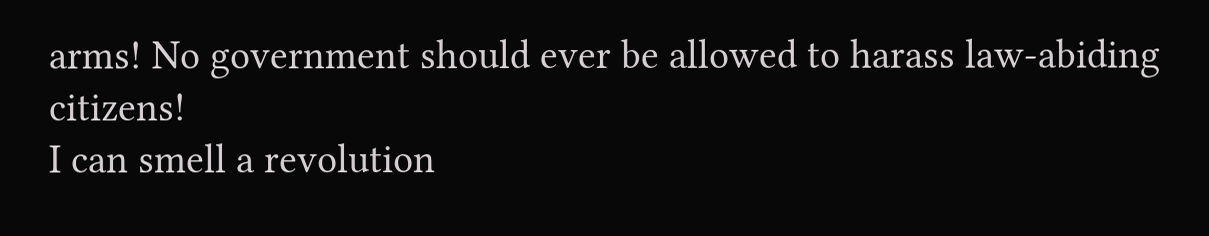arms! No government should ever be allowed to harass law-abiding citizens!
I can smell a revolution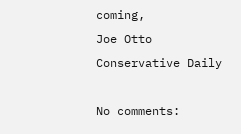coming,
Joe Otto
Conservative Daily

No comments: